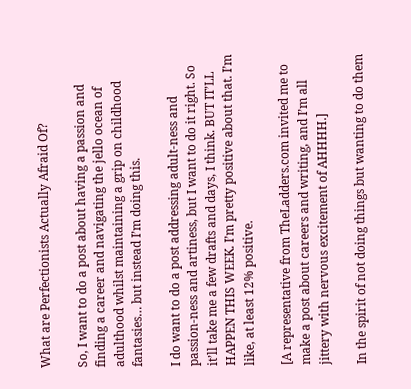What are Perfectionists Actually Afraid Of?

So, I want to do a post about having a passion and finding a career and navigating the jello ocean of adulthood whilst maintaining a grip on childhood fantasies… but instead I’m doing this.

I do want to do a post addressing adult-ness and passion-ness and artiness, but I want to do it right. So it’ll take me a few drafts and days, I think. BUT IT’LL HAPPEN THIS WEEK. I’m pretty positive about that. I’m like, at least 12% positive.

[A representative from TheLadders.com invited me to make a post about careers and writing, and I’m all jittery with nervous excitement of AHHHH.]

In the spirit of not doing things but wanting to do them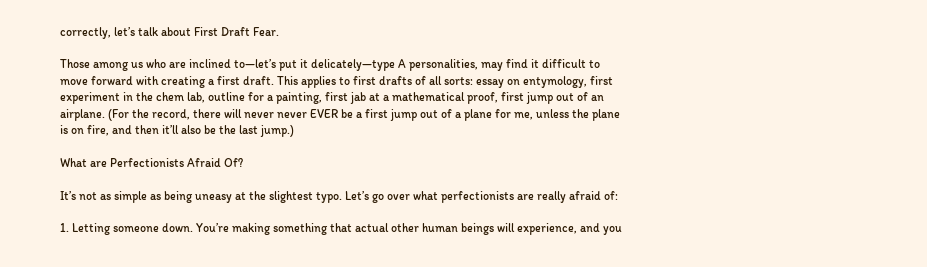correctly, let’s talk about First Draft Fear.

Those among us who are inclined to—let’s put it delicately—type A personalities, may find it difficult to move forward with creating a first draft. This applies to first drafts of all sorts: essay on entymology, first experiment in the chem lab, outline for a painting, first jab at a mathematical proof, first jump out of an airplane. (For the record, there will never never EVER be a first jump out of a plane for me, unless the plane is on fire, and then it’ll also be the last jump.)

What are Perfectionists Afraid Of?

It’s not as simple as being uneasy at the slightest typo. Let’s go over what perfectionists are really afraid of:

1. Letting someone down. You’re making something that actual other human beings will experience, and you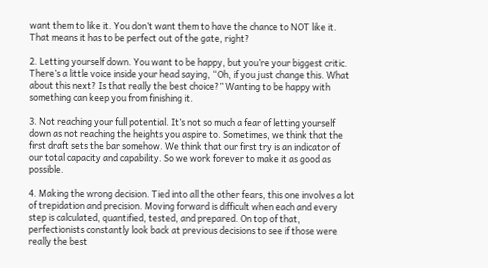want them to like it. You don’t want them to have the chance to NOT like it. That means it has to be perfect out of the gate, right?

2. Letting yourself down. You want to be happy, but you’re your biggest critic. There’s a little voice inside your head saying, “Oh, if you just change this. What about this next? Is that really the best choice?” Wanting to be happy with something can keep you from finishing it.

3. Not reaching your full potential. It’s not so much a fear of letting yourself down as not reaching the heights you aspire to. Sometimes, we think that the first draft sets the bar somehow. We think that our first try is an indicator of our total capacity and capability. So we work forever to make it as good as possible.

4. Making the wrong decision. Tied into all the other fears, this one involves a lot of trepidation and precision. Moving forward is difficult when each and every step is calculated, quantified, tested, and prepared. On top of that, perfectionists constantly look back at previous decisions to see if those were really the best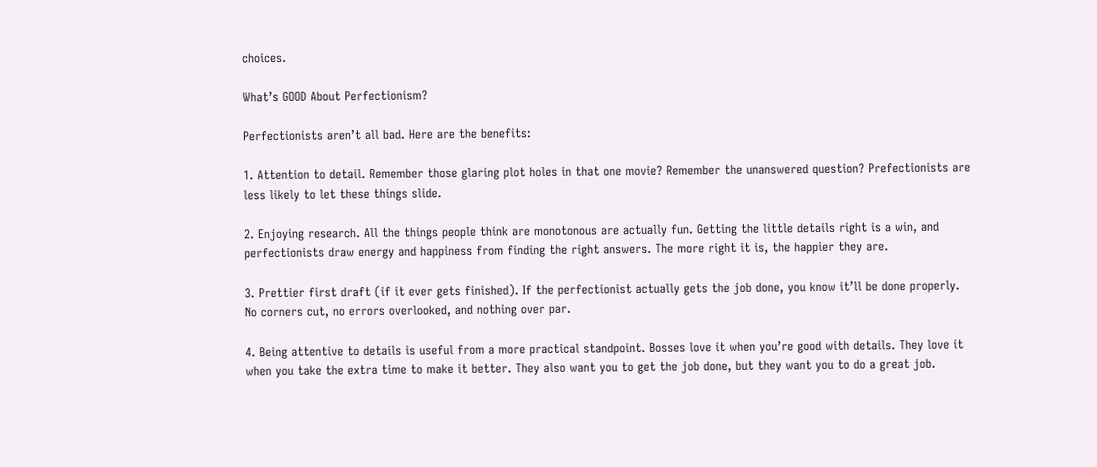choices.

What’s GOOD About Perfectionism?

Perfectionists aren’t all bad. Here are the benefits:

1. Attention to detail. Remember those glaring plot holes in that one movie? Remember the unanswered question? Prefectionists are less likely to let these things slide.

2. Enjoying research. All the things people think are monotonous are actually fun. Getting the little details right is a win, and perfectionists draw energy and happiness from finding the right answers. The more right it is, the happier they are.

3. Prettier first draft (if it ever gets finished). If the perfectionist actually gets the job done, you know it’ll be done properly. No corners cut, no errors overlooked, and nothing over par.

4. Being attentive to details is useful from a more practical standpoint. Bosses love it when you’re good with details. They love it when you take the extra time to make it better. They also want you to get the job done, but they want you to do a great job.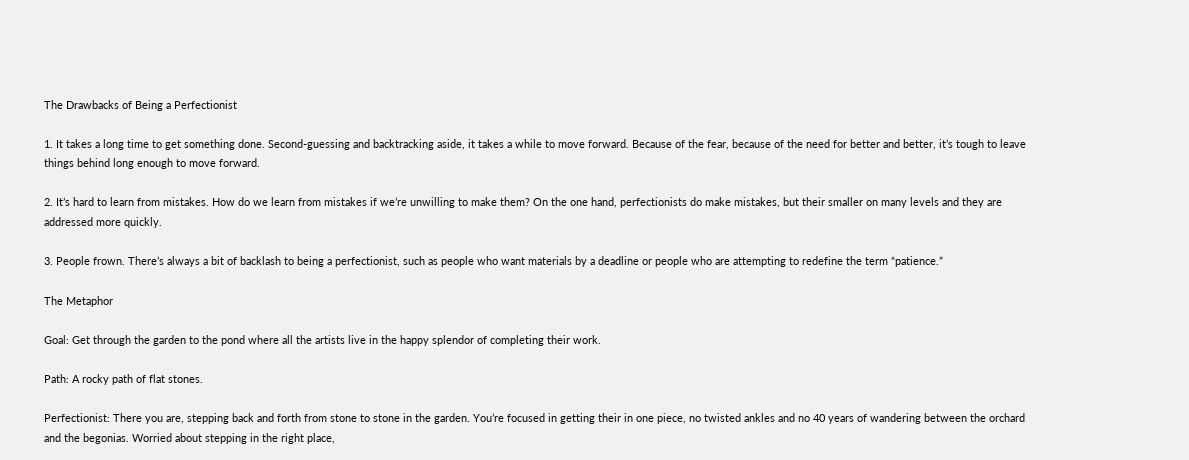The Drawbacks of Being a Perfectionist

1. It takes a long time to get something done. Second-guessing and backtracking aside, it takes a while to move forward. Because of the fear, because of the need for better and better, it’s tough to leave things behind long enough to move forward.

2. It’s hard to learn from mistakes. How do we learn from mistakes if we’re unwilling to make them? On the one hand, perfectionists do make mistakes, but their smaller on many levels and they are addressed more quickly.

3. People frown. There’s always a bit of backlash to being a perfectionist, such as people who want materials by a deadline or people who are attempting to redefine the term “patience.”

The Metaphor

Goal: Get through the garden to the pond where all the artists live in the happy splendor of completing their work.

Path: A rocky path of flat stones.

Perfectionist: There you are, stepping back and forth from stone to stone in the garden. You’re focused in getting their in one piece, no twisted ankles and no 40 years of wandering between the orchard and the begonias. Worried about stepping in the right place,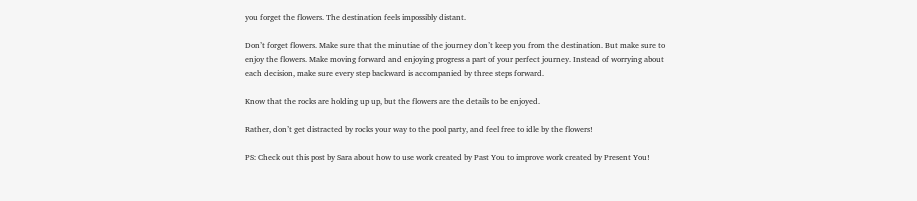you forget the flowers. The destination feels impossibly distant.

Don’t forget flowers. Make sure that the minutiae of the journey don’t keep you from the destination. But make sure to enjoy the flowers. Make moving forward and enjoying progress a part of your perfect journey. Instead of worrying about each decision, make sure every step backward is accompanied by three steps forward.

Know that the rocks are holding up up, but the flowers are the details to be enjoyed.

Rather, don’t get distracted by rocks your way to the pool party, and feel free to idle by the flowers!

PS: Check out this post by Sara about how to use work created by Past You to improve work created by Present You!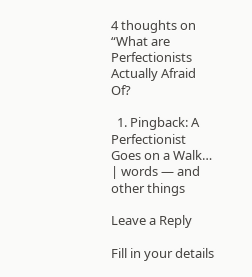4 thoughts on “What are Perfectionists Actually Afraid Of?

  1. Pingback: A Perfectionist Goes on a Walk… | words — and other things

Leave a Reply

Fill in your details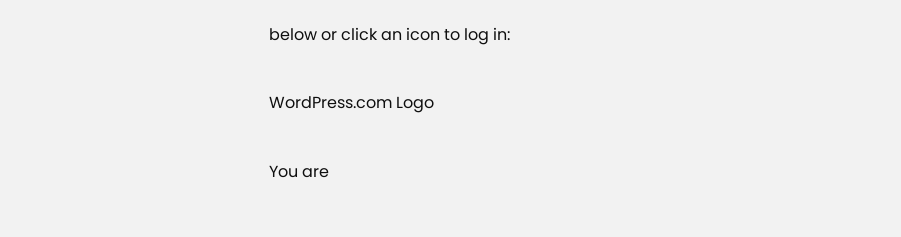below or click an icon to log in:

WordPress.com Logo

You are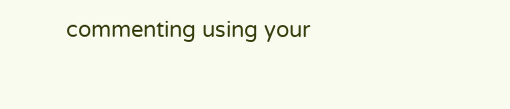commenting using your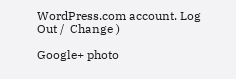WordPress.com account. Log Out /  Change )

Google+ photo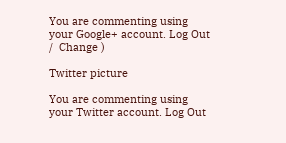You are commenting using your Google+ account. Log Out /  Change )

Twitter picture

You are commenting using your Twitter account. Log Out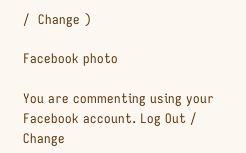/  Change )

Facebook photo

You are commenting using your Facebook account. Log Out /  Change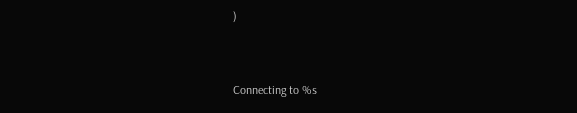)


Connecting to %s